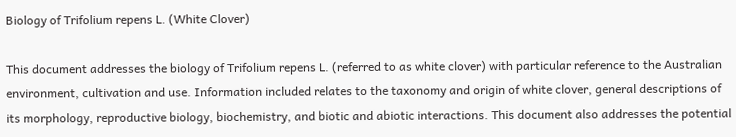Biology of Trifolium repens L. (White Clover)

This document addresses the biology of Trifolium repens L. (referred to as white clover) with particular reference to the Australian environment, cultivation and use. Information included relates to the taxonomy and origin of white clover, general descriptions of its morphology, reproductive biology, biochemistry, and biotic and abiotic interactions. This document also addresses the potential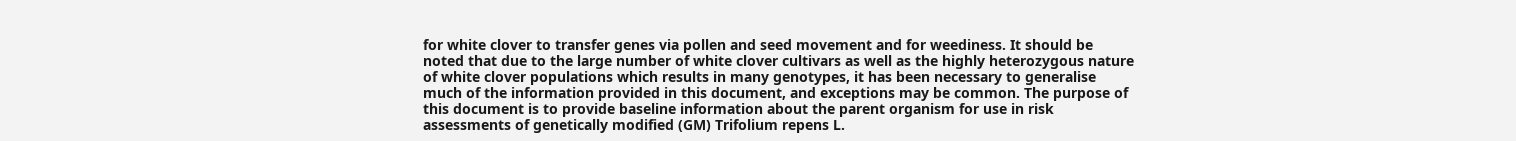for white clover to transfer genes via pollen and seed movement and for weediness. It should be noted that due to the large number of white clover cultivars as well as the highly heterozygous nature of white clover populations which results in many genotypes, it has been necessary to generalise much of the information provided in this document, and exceptions may be common. The purpose of this document is to provide baseline information about the parent organism for use in risk assessments of genetically modified (GM) Trifolium repens L.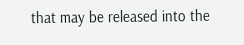that may be released into the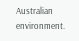Australian environment.